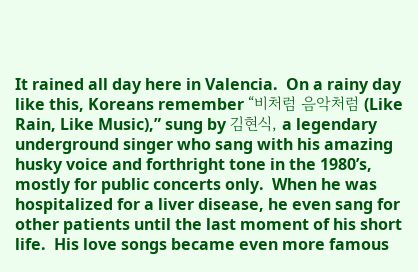It rained all day here in Valencia.  On a rainy day like this, Koreans remember “비처럼 음악처럼 (Like Rain, Like Music),” sung by 김현식, a legendary underground singer who sang with his amazing husky voice and forthright tone in the 1980’s, mostly for public concerts only.  When he was hospitalized for a liver disease, he even sang for other patients until the last moment of his short life.  His love songs became even more famous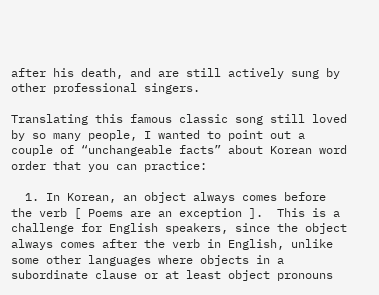after his death, and are still actively sung by other professional singers.

Translating this famous classic song still loved by so many people, I wanted to point out a couple of “unchangeable facts” about Korean word order that you can practice:

  1. In Korean, an object always comes before the verb [ Poems are an exception ].  This is a challenge for English speakers, since the object always comes after the verb in English, unlike some other languages where objects in a subordinate clause or at least object pronouns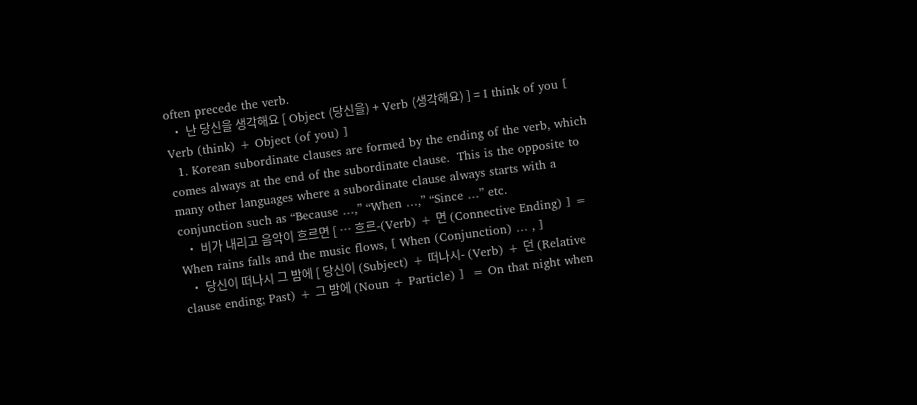often precede the verb.
  • 난 당신을 생각해요 [ Object (당신을) + Verb (생각해요) ] = I think of you [ Verb (think) + Object (of you) ]
  1. Korean subordinate clauses are formed by the ending of the verb, which comes always at the end of the subordinate clause.  This is the opposite to many other languages where a subordinate clause always starts with a conjunction such as “Because …,” “When …,” “Since …” etc.
  • 비가 내리고 음악이 흐르면 [ … 흐르-(Verb) + 면 (Connective Ending) ] = When rains falls and the music flows, [ When (Conjunction) … , ]
  • 당신이 떠나시 그 밤에 [ 당신이 (Subject) + 떠나시- (Verb) + 던 (Relative clause ending; Past) + 그 밤에 (Noun + Particle) ]  = On that night when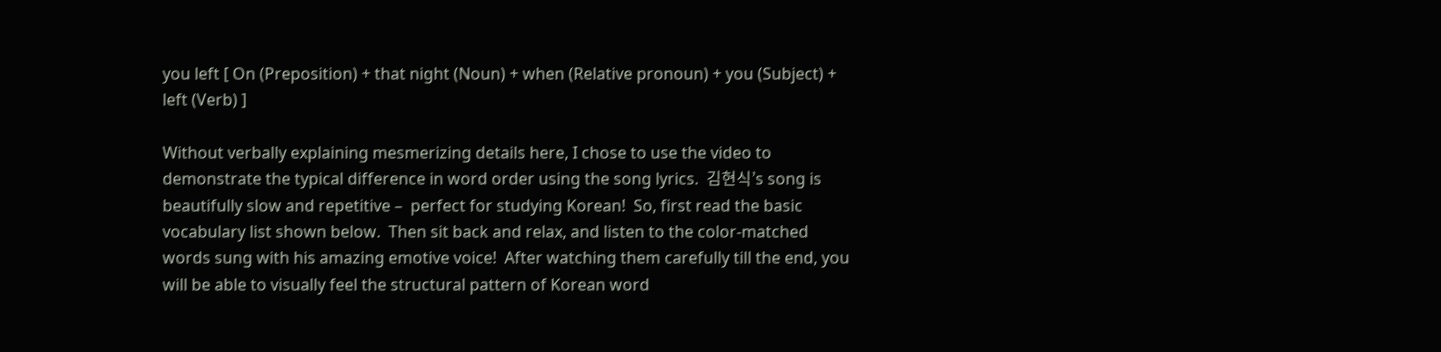you left [ On (Preposition) + that night (Noun) + when (Relative pronoun) + you (Subject) + left (Verb) ]

Without verbally explaining mesmerizing details here, I chose to use the video to demonstrate the typical difference in word order using the song lyrics.  김현식’s song is beautifully slow and repetitive –  perfect for studying Korean!  So, first read the basic vocabulary list shown below.  Then sit back and relax, and listen to the color-matched words sung with his amazing emotive voice!  After watching them carefully till the end, you will be able to visually feel the structural pattern of Korean word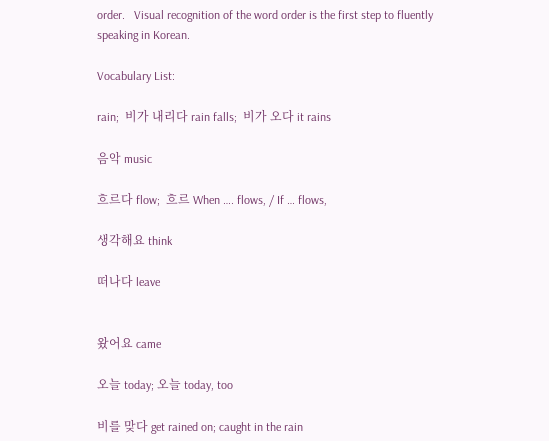order.   Visual recognition of the word order is the first step to fluently speaking in Korean.

Vocabulary List:

rain;  비가 내리다 rain falls;  비가 오다 it rains

음악 music

흐르다 flow;  흐르 When …. flows, / If … flows,

생각해요 think

떠나다 leave


왔어요 came

오늘 today; 오늘 today, too

비를 맞다 get rained on; caught in the rain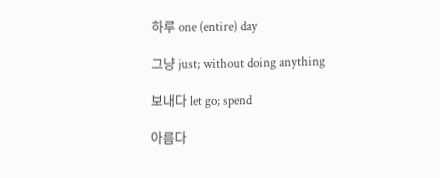하루 one (entire) day

그냥 just; without doing anything

보내다 let go; spend

아름다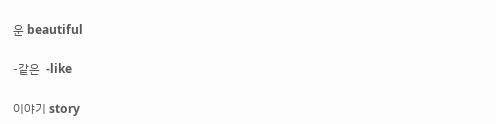운 beautiful

-같은  -like

이야기 story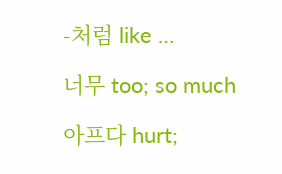-처럼 like …

너무 too; so much

아프다 hurt;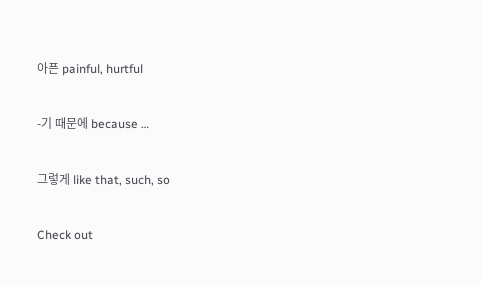아픈 painful, hurtful

-기 때문에 because …

그렇게 like that, such, so

Check out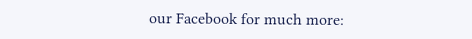our Facebook for much more: